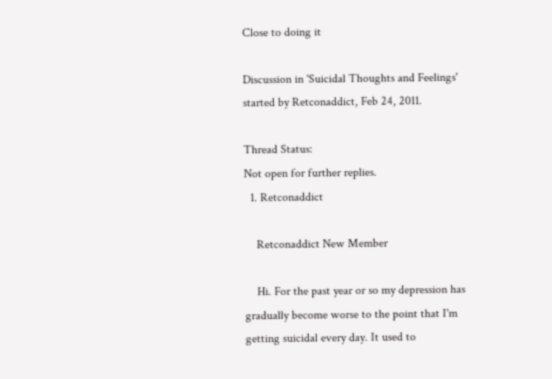Close to doing it

Discussion in 'Suicidal Thoughts and Feelings' started by Retconaddict, Feb 24, 2011.

Thread Status:
Not open for further replies.
  1. Retconaddict

    Retconaddict New Member

    Hi. For the past year or so my depression has gradually become worse to the point that I'm getting suicidal every day. It used to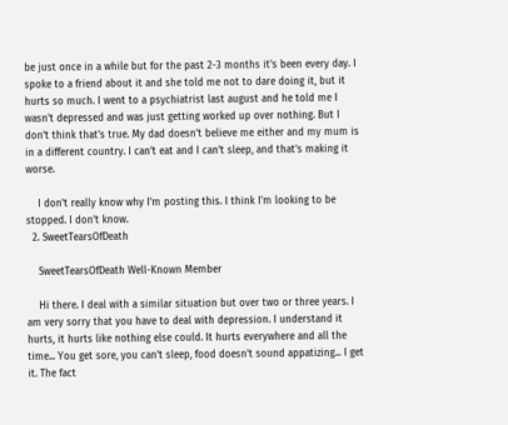be just once in a while but for the past 2-3 months it's been every day. I spoke to a friend about it and she told me not to dare doing it, but it hurts so much. I went to a psychiatrist last august and he told me I wasn't depressed and was just getting worked up over nothing. But I don't think that's true. My dad doesn't believe me either and my mum is in a different country. I can't eat and I can't sleep, and that's making it worse.

    I don't really know why I'm posting this. I think I'm looking to be stopped. I don't know.
  2. SweetTearsOfDeath

    SweetTearsOfDeath Well-Known Member

    Hi there. I deal with a similar situation but over two or three years. I am very sorry that you have to deal with depression. I understand it hurts, it hurts like nothing else could. It hurts everywhere and all the time... You get sore, you can't sleep, food doesn't sound appatizing... I get it. The fact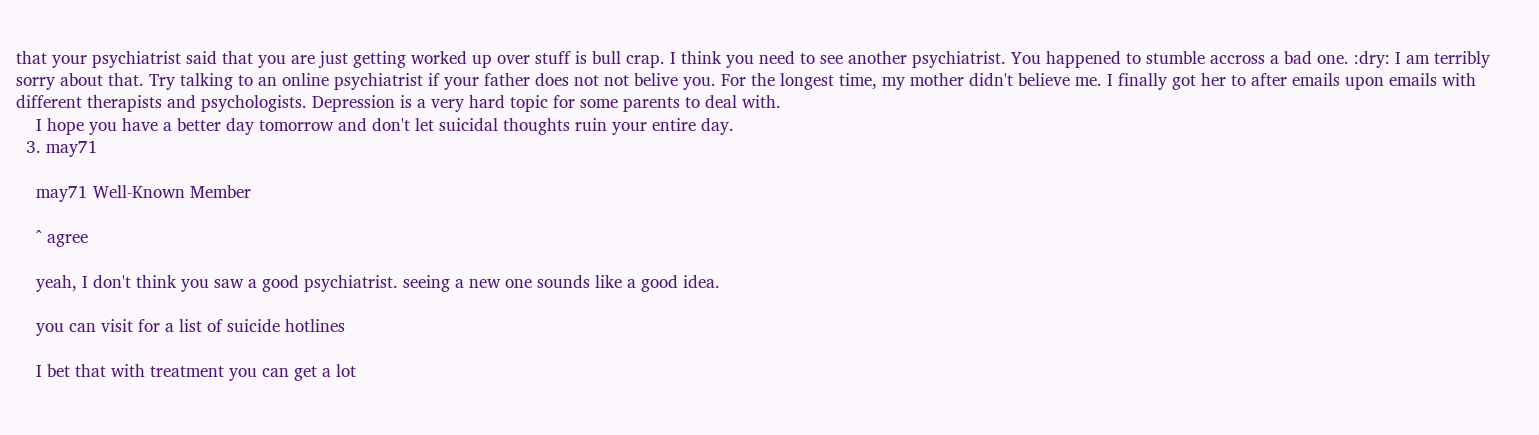that your psychiatrist said that you are just getting worked up over stuff is bull crap. I think you need to see another psychiatrist. You happened to stumble accross a bad one. :dry: I am terribly sorry about that. Try talking to an online psychiatrist if your father does not not belive you. For the longest time, my mother didn't believe me. I finally got her to after emails upon emails with different therapists and psychologists. Depression is a very hard topic for some parents to deal with.
    I hope you have a better day tomorrow and don't let suicidal thoughts ruin your entire day.
  3. may71

    may71 Well-Known Member

    ^ agree

    yeah, I don't think you saw a good psychiatrist. seeing a new one sounds like a good idea.

    you can visit for a list of suicide hotlines

    I bet that with treatment you can get a lot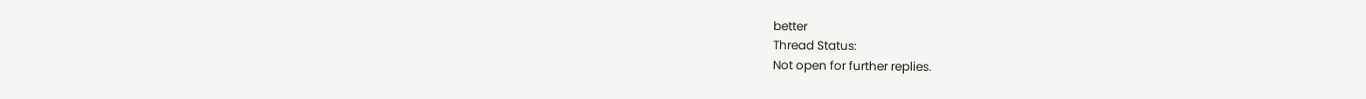better
Thread Status:
Not open for further replies.